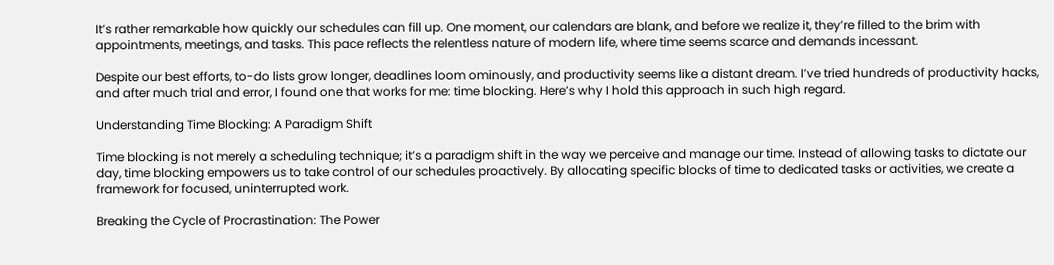It’s rather remarkable how quickly our schedules can fill up. One moment, our calendars are blank, and before we realize it, they’re filled to the brim with appointments, meetings, and tasks. This pace reflects the relentless nature of modern life, where time seems scarce and demands incessant.

Despite our best efforts, to-do lists grow longer, deadlines loom ominously, and productivity seems like a distant dream. I’ve tried hundreds of productivity hacks, and after much trial and error, I found one that works for me: time blocking. Here’s why I hold this approach in such high regard.

Understanding Time Blocking: A Paradigm Shift

Time blocking is not merely a scheduling technique; it’s a paradigm shift in the way we perceive and manage our time. Instead of allowing tasks to dictate our day, time blocking empowers us to take control of our schedules proactively. By allocating specific blocks of time to dedicated tasks or activities, we create a framework for focused, uninterrupted work.

Breaking the Cycle of Procrastination: The Power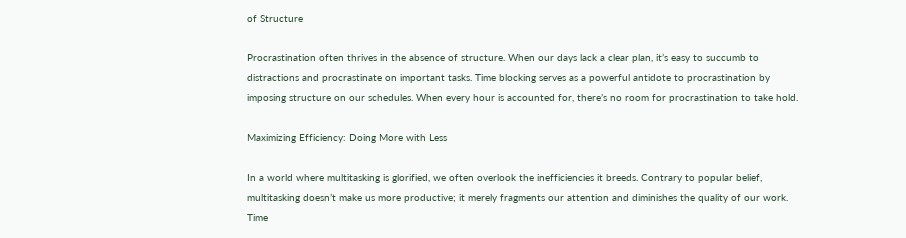of Structure

Procrastination often thrives in the absence of structure. When our days lack a clear plan, it’s easy to succumb to distractions and procrastinate on important tasks. Time blocking serves as a powerful antidote to procrastination by imposing structure on our schedules. When every hour is accounted for, there’s no room for procrastination to take hold.

Maximizing Efficiency: Doing More with Less

In a world where multitasking is glorified, we often overlook the inefficiencies it breeds. Contrary to popular belief, multitasking doesn’t make us more productive; it merely fragments our attention and diminishes the quality of our work. Time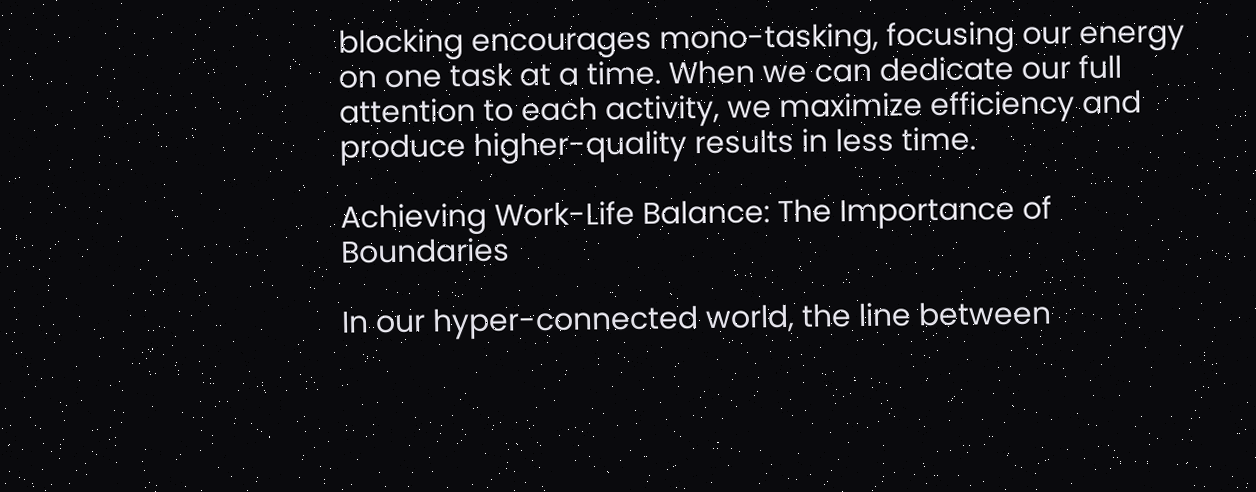blocking encourages mono-tasking, focusing our energy on one task at a time. When we can dedicate our full attention to each activity, we maximize efficiency and produce higher-quality results in less time.

Achieving Work-Life Balance: The Importance of Boundaries

In our hyper-connected world, the line between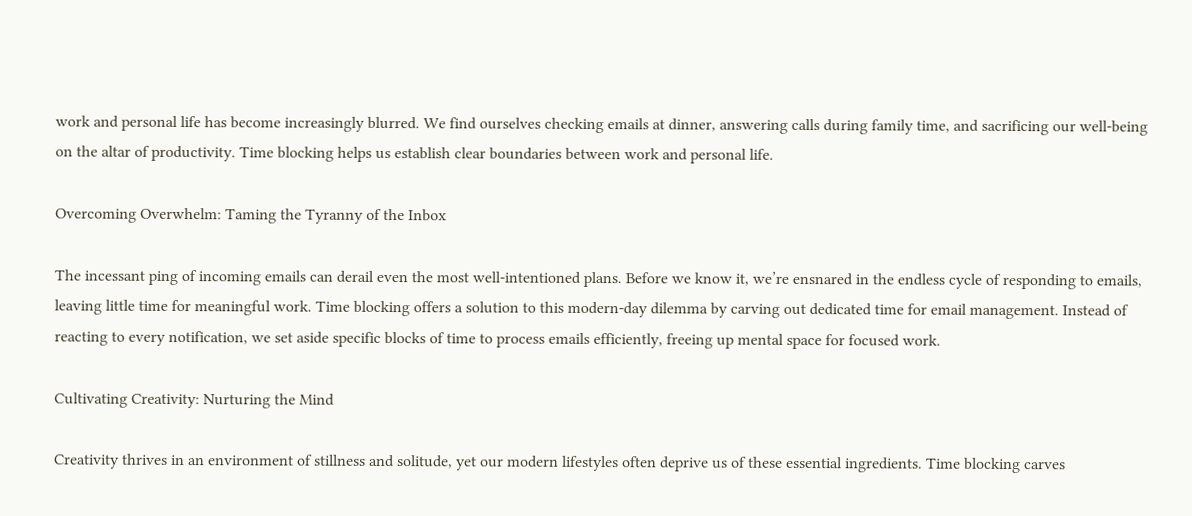work and personal life has become increasingly blurred. We find ourselves checking emails at dinner, answering calls during family time, and sacrificing our well-being on the altar of productivity. Time blocking helps us establish clear boundaries between work and personal life.

Overcoming Overwhelm: Taming the Tyranny of the Inbox

The incessant ping of incoming emails can derail even the most well-intentioned plans. Before we know it, we’re ensnared in the endless cycle of responding to emails, leaving little time for meaningful work. Time blocking offers a solution to this modern-day dilemma by carving out dedicated time for email management. Instead of reacting to every notification, we set aside specific blocks of time to process emails efficiently, freeing up mental space for focused work.

Cultivating Creativity: Nurturing the Mind

Creativity thrives in an environment of stillness and solitude, yet our modern lifestyles often deprive us of these essential ingredients. Time blocking carves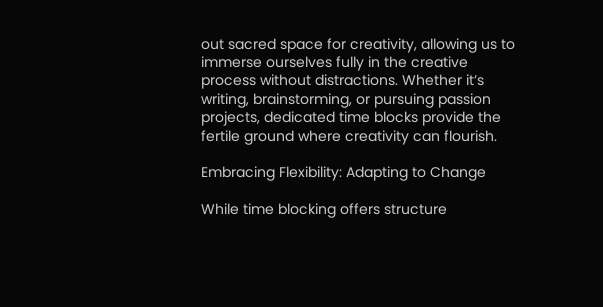out sacred space for creativity, allowing us to immerse ourselves fully in the creative process without distractions. Whether it’s writing, brainstorming, or pursuing passion projects, dedicated time blocks provide the fertile ground where creativity can flourish.

Embracing Flexibility: Adapting to Change

While time blocking offers structure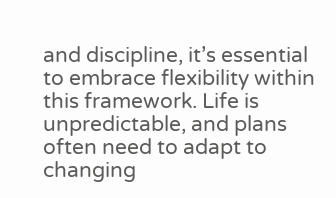and discipline, it’s essential to embrace flexibility within this framework. Life is unpredictable, and plans often need to adapt to changing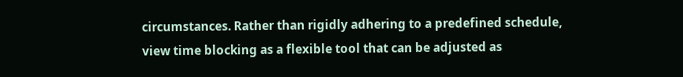circumstances. Rather than rigidly adhering to a predefined schedule, view time blocking as a flexible tool that can be adjusted as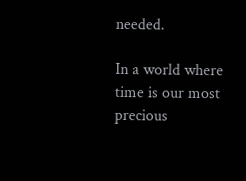needed.

In a world where time is our most precious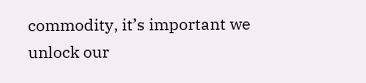commodity, it’s important we unlock our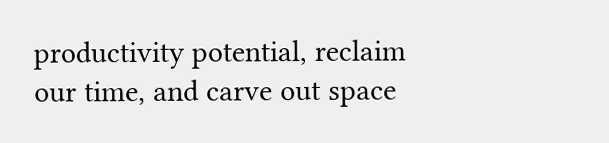productivity potential, reclaim our time, and carve out space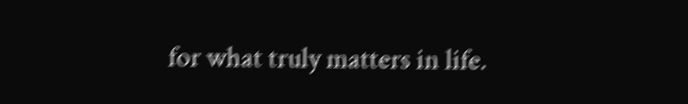for what truly matters in life.